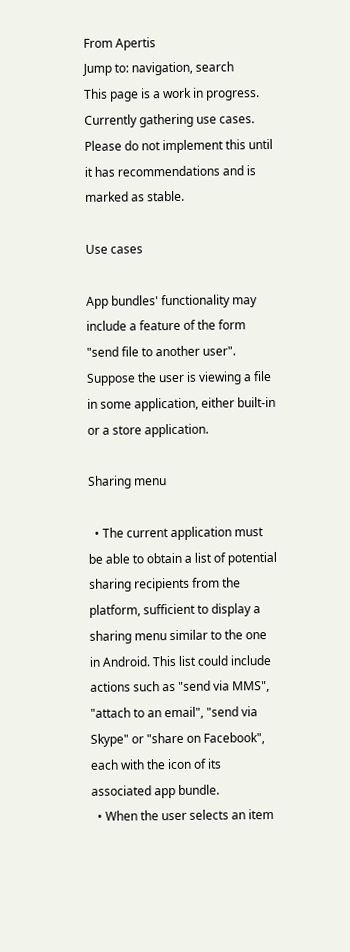From Apertis
Jump to: navigation, search
This page is a work in progress. Currently gathering use cases. Please do not implement this until it has recommendations and is marked as stable.

Use cases

App bundles' functionality may include a feature of the form "send file to another user". Suppose the user is viewing a file in some application, either built-in or a store application.

Sharing menu

  • The current application must be able to obtain a list of potential sharing recipients from the platform, sufficient to display a sharing menu similar to the one in Android. This list could include actions such as "send via MMS", "attach to an email", "send via Skype" or "share on Facebook", each with the icon of its associated app bundle.
  • When the user selects an item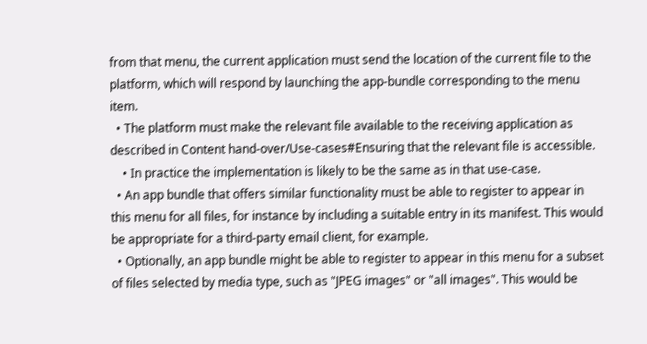from that menu, the current application must send the location of the current file to the platform, which will respond by launching the app-bundle corresponding to the menu item.
  • The platform must make the relevant file available to the receiving application as described in Content hand-over/Use-cases#Ensuring that the relevant file is accessible.
    • In practice the implementation is likely to be the same as in that use-case.
  • An app bundle that offers similar functionality must be able to register to appear in this menu for all files, for instance by including a suitable entry in its manifest. This would be appropriate for a third-party email client, for example.
  • Optionally, an app bundle might be able to register to appear in this menu for a subset of files selected by media type, such as "JPEG images" or "all images". This would be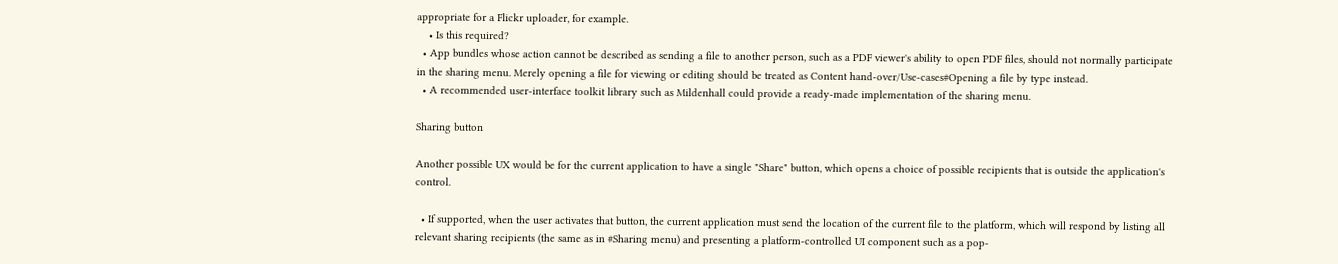appropriate for a Flickr uploader, for example.
    • Is this required?
  • App bundles whose action cannot be described as sending a file to another person, such as a PDF viewer's ability to open PDF files, should not normally participate in the sharing menu. Merely opening a file for viewing or editing should be treated as Content hand-over/Use-cases#Opening a file by type instead.
  • A recommended user-interface toolkit library such as Mildenhall could provide a ready-made implementation of the sharing menu.

Sharing button

Another possible UX would be for the current application to have a single "Share" button, which opens a choice of possible recipients that is outside the application's control.

  • If supported, when the user activates that button, the current application must send the location of the current file to the platform, which will respond by listing all relevant sharing recipients (the same as in #Sharing menu) and presenting a platform-controlled UI component such as a pop-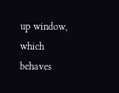up window, which behaves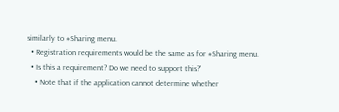similarly to #Sharing menu.
  • Registration requirements would be the same as for #Sharing menu.
  • Is this a requirement? Do we need to support this?'
    • Note that if the application cannot determine whether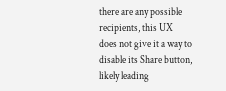there are any possible recipients, this UX does not give it a way to disable its Share button, likely leading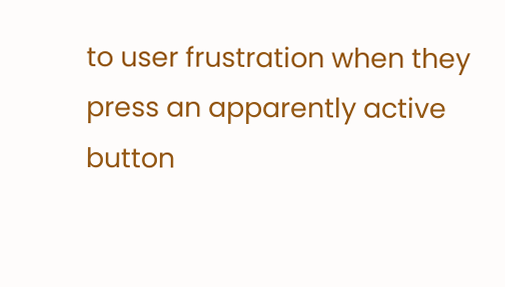to user frustration when they press an apparently active button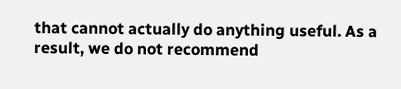that cannot actually do anything useful. As a result, we do not recommend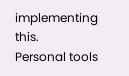implementing this.
Personal tools